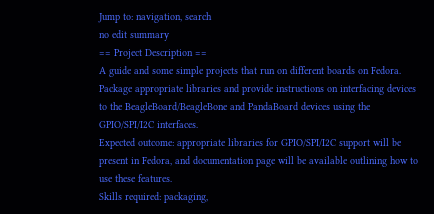Jump to: navigation, search
no edit summary
== Project Description ==
A guide and some simple projects that run on different boards on Fedora.
Package appropriate libraries and provide instructions on interfacing devices to the BeagleBoard/BeagleBone and PandaBoard devices using the GPIO/SPI/I2C interfaces.
Expected outcome: appropriate libraries for GPIO/SPI/I2C support will be present in Fedora, and documentation page will be available outlining how to use these features.
Skills required: packaging,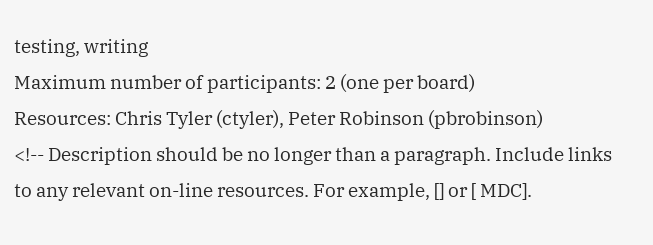testing, writing
Maximum number of participants: 2 (one per board)
Resources: Chris Tyler (ctyler), Peter Robinson (pbrobinson)
<!-- Description should be no longer than a paragraph. Include links to any relevant on-line resources. For example, [] or [ MDC].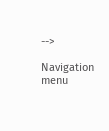-->

Navigation menu